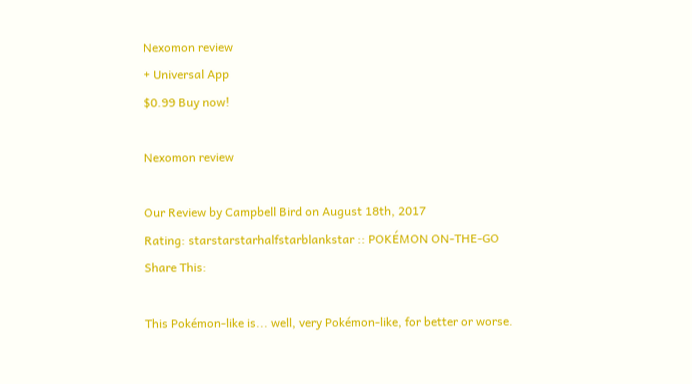Nexomon review
+ Universal App
$0.99 Buy now!

Nexomon review

Our Review by Campbell Bird on August 18th, 2017
Rating: starstarstarhalfstarblankstar :: POKÉMON ON-THE-GO
Share This:

This Pokémon-like is... well, very Pokémon-like, for better or worse.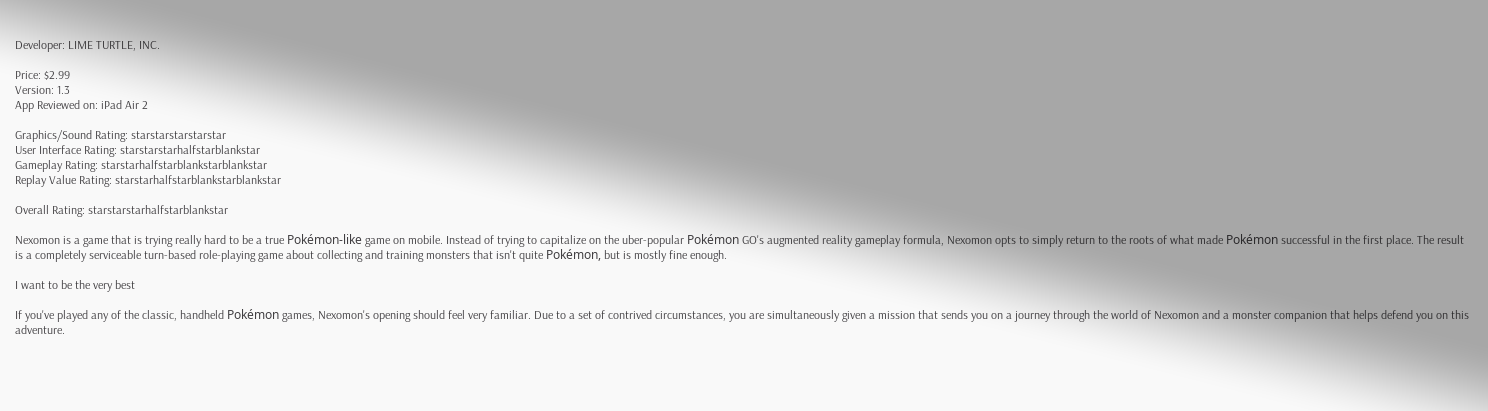Developer: LIME TURTLE, INC.

Price: $2.99
Version: 1.3
App Reviewed on: iPad Air 2

Graphics/Sound Rating: starstarstarstarstar
User Interface Rating: starstarstarhalfstarblankstar
Gameplay Rating: starstarhalfstarblankstarblankstar
Replay Value Rating: starstarhalfstarblankstarblankstar

Overall Rating: starstarstarhalfstarblankstar

Nexomon is a game that is trying really hard to be a true Pokémon-like game on mobile. Instead of trying to capitalize on the uber-popular Pokémon GO's augmented reality gameplay formula, Nexomon opts to simply return to the roots of what made Pokémon successful in the first place. The result is a completely serviceable turn-based role-playing game about collecting and training monsters that isn't quite Pokémon, but is mostly fine enough.

I want to be the very best

If you've played any of the classic, handheld Pokémon games, Nexomon's opening should feel very familiar. Due to a set of contrived circumstances, you are simultaneously given a mission that sends you on a journey through the world of Nexomon and a monster companion that helps defend you on this adventure.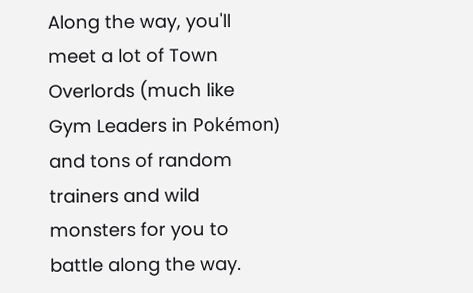Along the way, you'll meet a lot of Town Overlords (much like Gym Leaders in Pokémon) and tons of random trainers and wild monsters for you to battle along the way.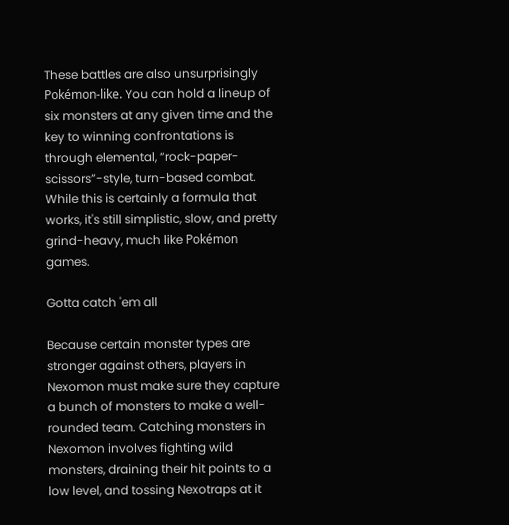These battles are also unsurprisingly Pokémon-like. You can hold a lineup of six monsters at any given time and the key to winning confrontations is through elemental, “rock-paper-scissors”-style, turn-based combat. While this is certainly a formula that works, it's still simplistic, slow, and pretty grind-heavy, much like Pokémon games.

Gotta catch 'em all

Because certain monster types are stronger against others, players in Nexomon must make sure they capture a bunch of monsters to make a well-rounded team. Catching monsters in Nexomon involves fighting wild monsters, draining their hit points to a low level, and tossing Nexotraps at it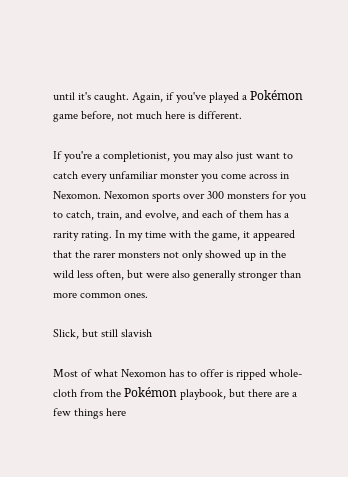until it's caught. Again, if you've played a Pokémon game before, not much here is different.

If you're a completionist, you may also just want to catch every unfamiliar monster you come across in Nexomon. Nexomon sports over 300 monsters for you to catch, train, and evolve, and each of them has a rarity rating. In my time with the game, it appeared that the rarer monsters not only showed up in the wild less often, but were also generally stronger than more common ones.

Slick, but still slavish

Most of what Nexomon has to offer is ripped whole-cloth from the Pokémon playbook, but there are a few things here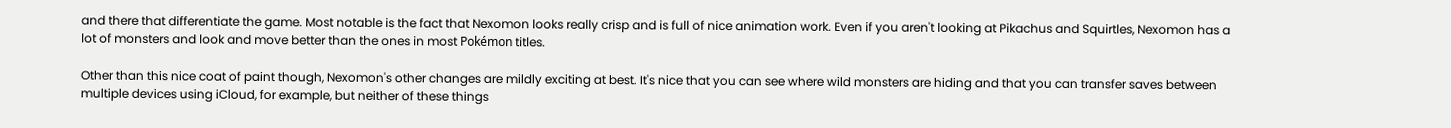and there that differentiate the game. Most notable is the fact that Nexomon looks really crisp and is full of nice animation work. Even if you aren't looking at Pikachus and Squirtles, Nexomon has a lot of monsters and look and move better than the ones in most Pokémon titles.

Other than this nice coat of paint though, Nexomon's other changes are mildly exciting at best. It's nice that you can see where wild monsters are hiding and that you can transfer saves between multiple devices using iCloud, for example, but neither of these things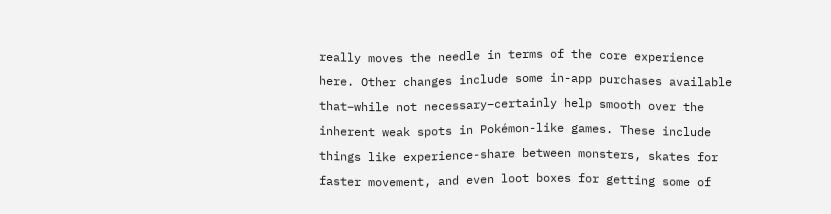really moves the needle in terms of the core experience here. Other changes include some in-app purchases available that–while not necessary–certainly help smooth over the inherent weak spots in Pokémon-like games. These include things like experience-share between monsters, skates for faster movement, and even loot boxes for getting some of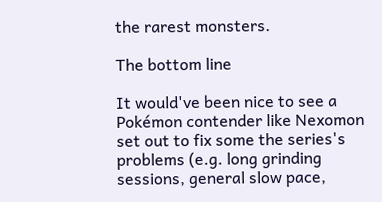the rarest monsters.

The bottom line

It would've been nice to see a Pokémon contender like Nexomon set out to fix some the series's problems (e.g. long grinding sessions, general slow pace,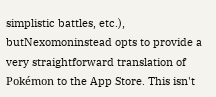simplistic battles, etc.), butNexomoninstead opts to provide a very straightforward translation of Pokémon to the App Store. This isn't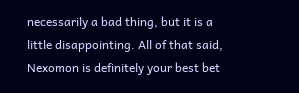necessarily a bad thing, but it is a little disappointing. All of that said, Nexomon is definitely your best bet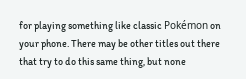for playing something like classic Pokémon on your phone. There may be other titles out there that try to do this same thing, but none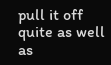pull it off quite as well as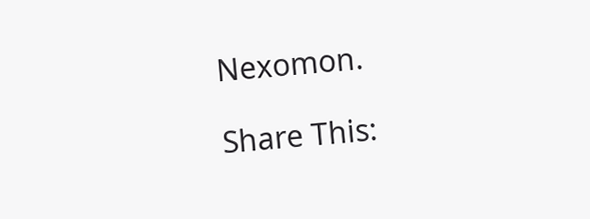Nexomon.

Share This: